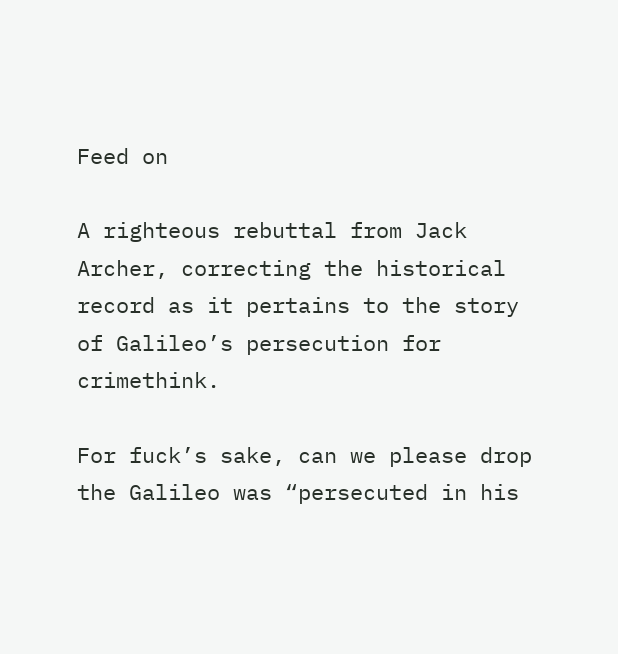Feed on

A righteous rebuttal from Jack Archer, correcting the historical record as it pertains to the story of Galileo’s persecution for crimethink.

For fuck’s sake, can we please drop the Galileo was “persecuted in his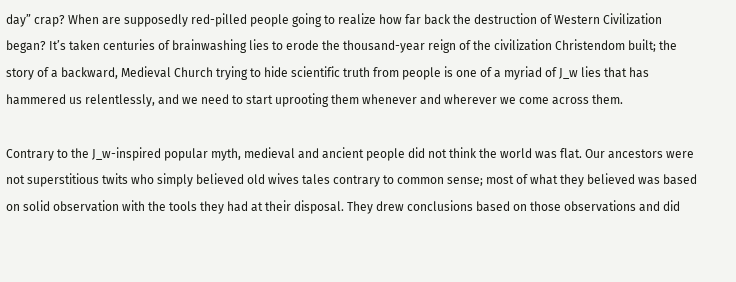day” crap? When are supposedly red-pilled people going to realize how far back the destruction of Western Civilization began? It’s taken centuries of brainwashing lies to erode the thousand-year reign of the civilization Christendom built; the story of a backward, Medieval Church trying to hide scientific truth from people is one of a myriad of J_w lies that has hammered us relentlessly, and we need to start uprooting them whenever and wherever we come across them.

Contrary to the J_w-inspired popular myth, medieval and ancient people did not think the world was flat. Our ancestors were not superstitious twits who simply believed old wives tales contrary to common sense; most of what they believed was based on solid observation with the tools they had at their disposal. They drew conclusions based on those observations and did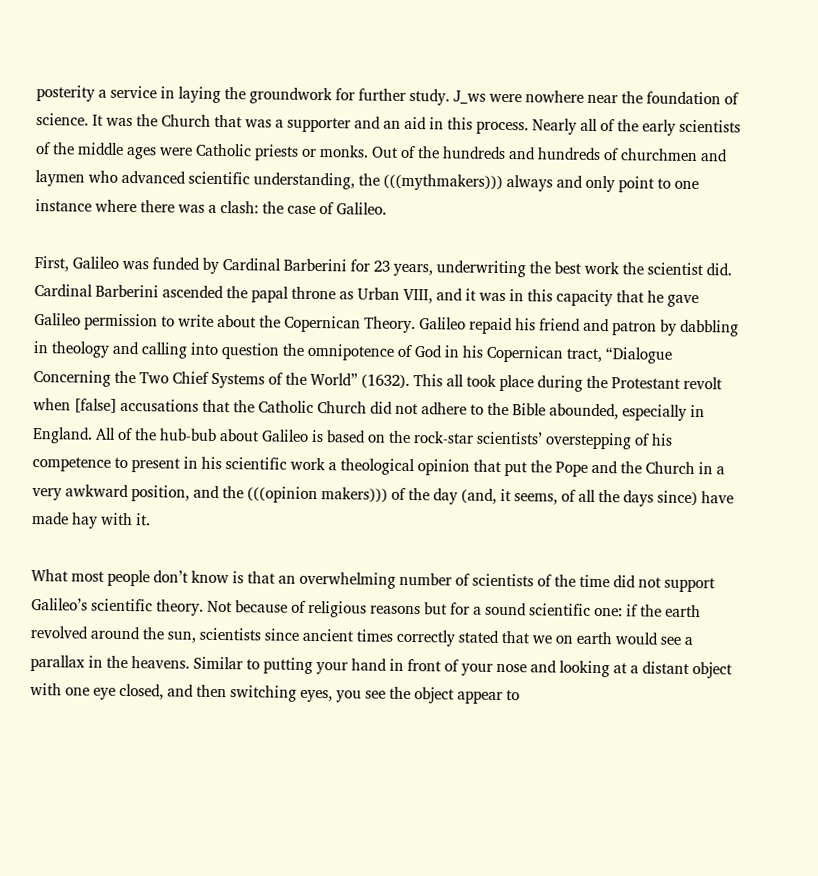posterity a service in laying the groundwork for further study. J_ws were nowhere near the foundation of science. It was the Church that was a supporter and an aid in this process. Nearly all of the early scientists of the middle ages were Catholic priests or monks. Out of the hundreds and hundreds of churchmen and laymen who advanced scientific understanding, the (((mythmakers))) always and only point to one instance where there was a clash: the case of Galileo.

First, Galileo was funded by Cardinal Barberini for 23 years, underwriting the best work the scientist did. Cardinal Barberini ascended the papal throne as Urban VIII, and it was in this capacity that he gave Galileo permission to write about the Copernican Theory. Galileo repaid his friend and patron by dabbling in theology and calling into question the omnipotence of God in his Copernican tract, “Dialogue Concerning the Two Chief Systems of the World” (1632). This all took place during the Protestant revolt when [false] accusations that the Catholic Church did not adhere to the Bible abounded, especially in England. All of the hub-bub about Galileo is based on the rock-star scientists’ overstepping of his competence to present in his scientific work a theological opinion that put the Pope and the Church in a very awkward position, and the (((opinion makers))) of the day (and, it seems, of all the days since) have made hay with it.

What most people don’t know is that an overwhelming number of scientists of the time did not support Galileo’s scientific theory. Not because of religious reasons but for a sound scientific one: if the earth revolved around the sun, scientists since ancient times correctly stated that we on earth would see a parallax in the heavens. Similar to putting your hand in front of your nose and looking at a distant object with one eye closed, and then switching eyes, you see the object appear to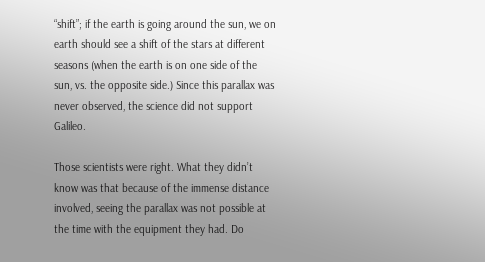“shift”; if the earth is going around the sun, we on earth should see a shift of the stars at different seasons (when the earth is on one side of the sun, vs. the opposite side.) Since this parallax was never observed, the science did not support Galileo.

Those scientists were right. What they didn’t know was that because of the immense distance involved, seeing the parallax was not possible at the time with the equipment they had. Do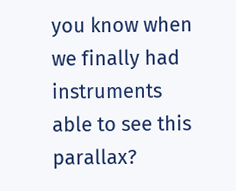you know when we finally had instruments able to see this parallax?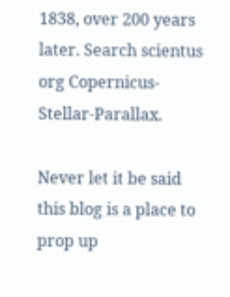1838, over 200 years later. Search scientus org Copernicus-Stellar-Parallax.

Never let it be said this blog is a place to prop up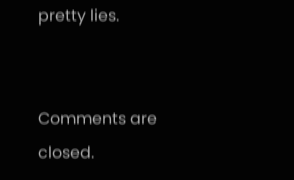pretty lies.


Comments are closed.